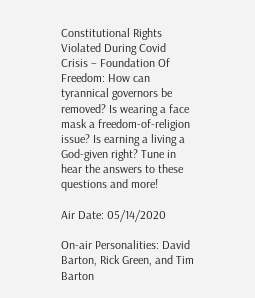Constitutional Rights Violated During Covid Crisis – Foundation Of Freedom: How can tyrannical governors be removed? Is wearing a face mask a freedom-of-religion issue? Is earning a living a God-given right? Tune in hear the answers to these questions and more!

Air Date: 05/14/2020

On-air Personalities: David Barton, Rick Green, and Tim Barton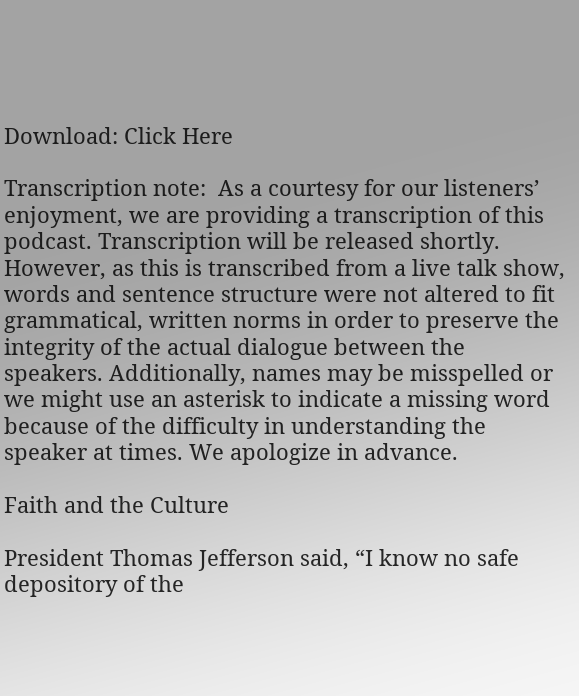Download: Click Here

Transcription note:  As a courtesy for our listeners’ enjoyment, we are providing a transcription of this podcast. Transcription will be released shortly. However, as this is transcribed from a live talk show, words and sentence structure were not altered to fit grammatical, written norms in order to preserve the integrity of the actual dialogue between the speakers. Additionally, names may be misspelled or we might use an asterisk to indicate a missing word because of the difficulty in understanding the speaker at times. We apologize in advance.

Faith and the Culture

President Thomas Jefferson said, “I know no safe depository of the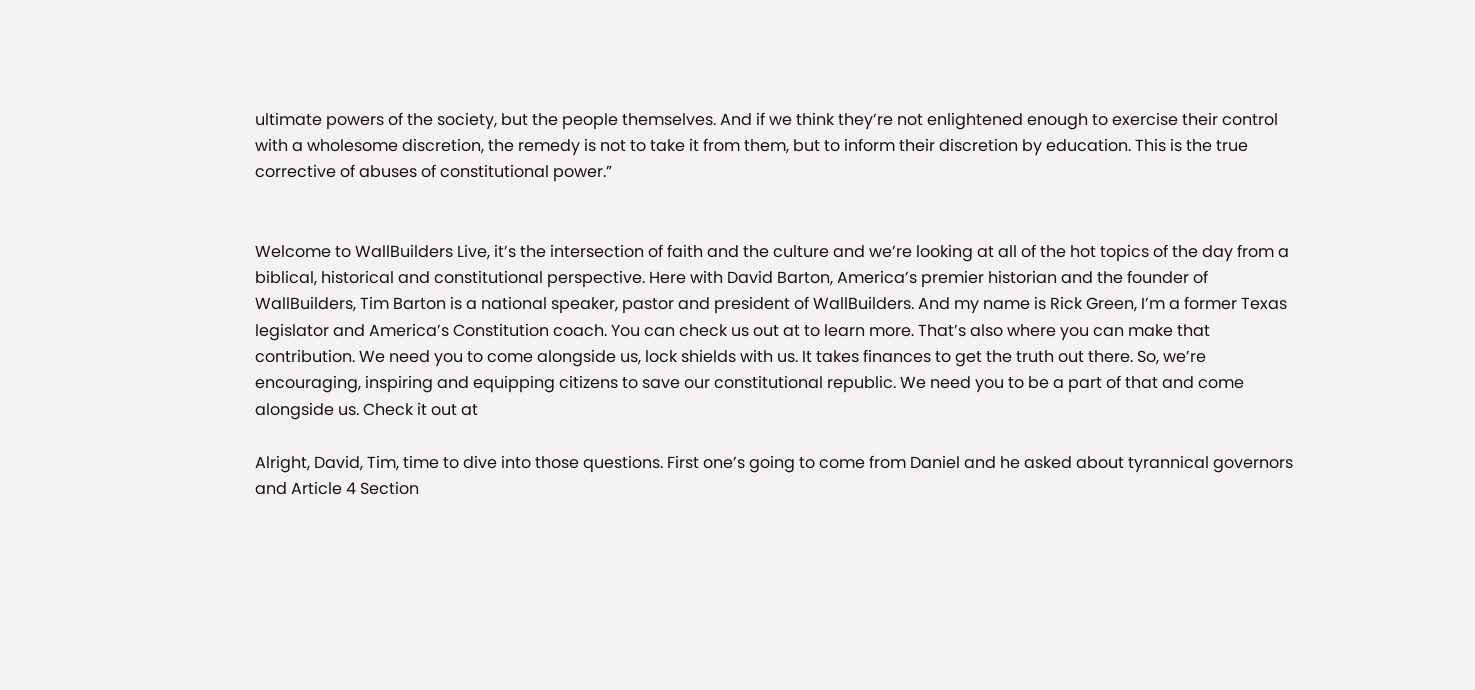ultimate powers of the society, but the people themselves. And if we think they’re not enlightened enough to exercise their control with a wholesome discretion, the remedy is not to take it from them, but to inform their discretion by education. This is the true corrective of abuses of constitutional power.”


Welcome to WallBuilders Live, it’s the intersection of faith and the culture and we’re looking at all of the hot topics of the day from a biblical, historical and constitutional perspective. Here with David Barton, America’s premier historian and the founder of WallBuilders, Tim Barton is a national speaker, pastor and president of WallBuilders. And my name is Rick Green, I’m a former Texas legislator and America’s Constitution coach. You can check us out at to learn more. That’s also where you can make that contribution. We need you to come alongside us, lock shields with us. It takes finances to get the truth out there. So, we’re encouraging, inspiring and equipping citizens to save our constitutional republic. We need you to be a part of that and come alongside us. Check it out at

Alright, David, Tim, time to dive into those questions. First one’s going to come from Daniel and he asked about tyrannical governors and Article 4 Section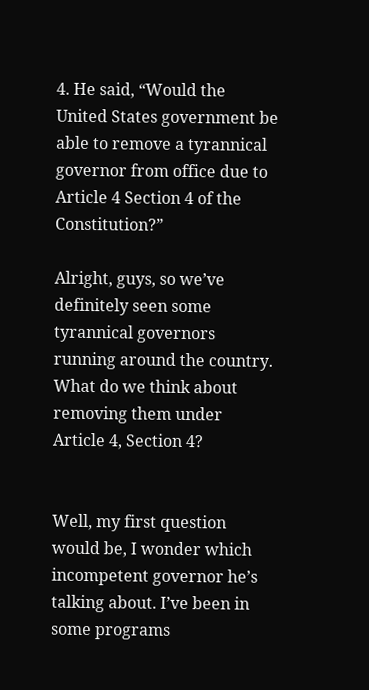4. He said, “Would the United States government be able to remove a tyrannical governor from office due to Article 4 Section 4 of the Constitution?”

Alright, guys, so we’ve definitely seen some tyrannical governors running around the country. What do we think about removing them under Article 4, Section 4?


Well, my first question would be, I wonder which incompetent governor he’s talking about. I’ve been in some programs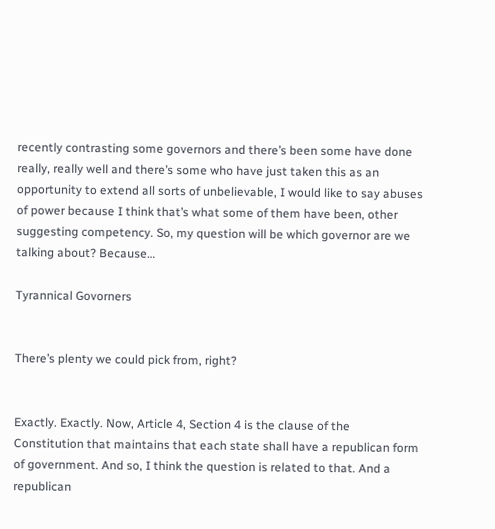recently contrasting some governors and there’s been some have done really, really well and there’s some who have just taken this as an opportunity to extend all sorts of unbelievable, I would like to say abuses of power because I think that’s what some of them have been, other suggesting competency. So, my question will be which governor are we talking about? Because…

Tyrannical Govorners


There’s plenty we could pick from, right?


Exactly. Exactly. Now, Article 4, Section 4 is the clause of the Constitution that maintains that each state shall have a republican form of government. And so, I think the question is related to that. And a republican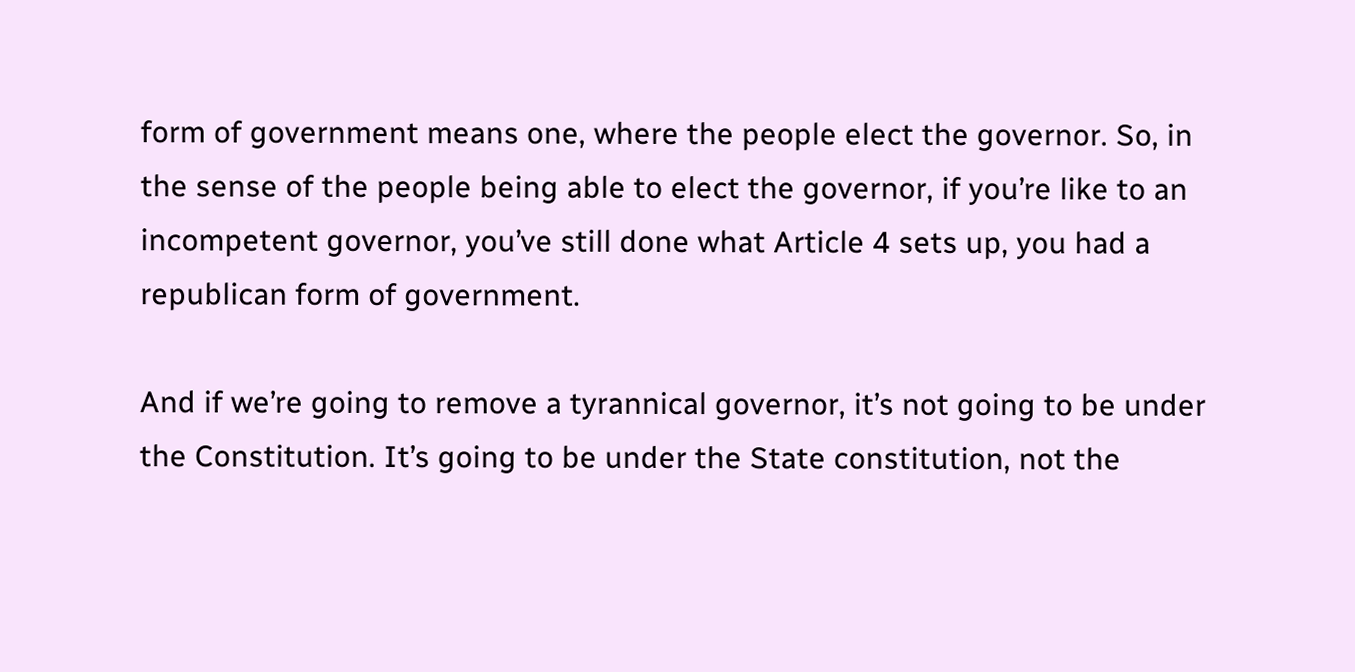form of government means one, where the people elect the governor. So, in the sense of the people being able to elect the governor, if you’re like to an incompetent governor, you’ve still done what Article 4 sets up, you had a republican form of government.

And if we’re going to remove a tyrannical governor, it’s not going to be under the Constitution. It’s going to be under the State constitution, not the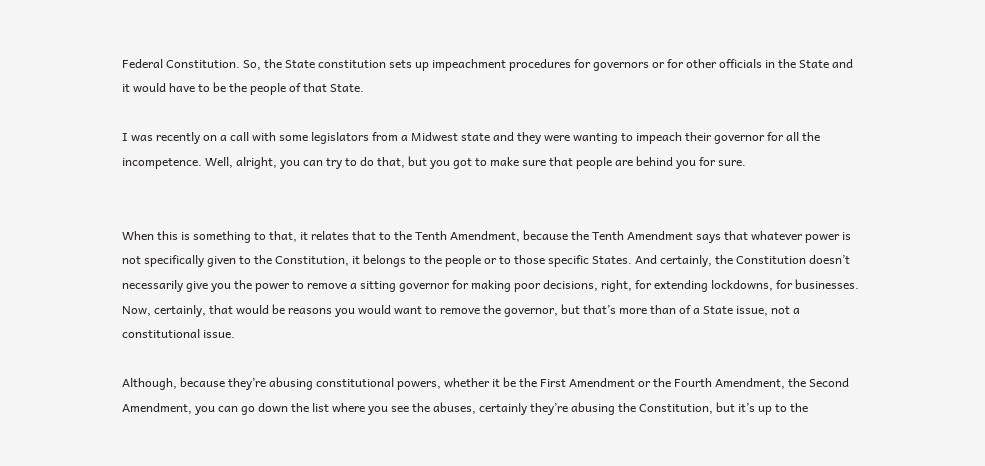Federal Constitution. So, the State constitution sets up impeachment procedures for governors or for other officials in the State and it would have to be the people of that State.

I was recently on a call with some legislators from a Midwest state and they were wanting to impeach their governor for all the incompetence. Well, alright, you can try to do that, but you got to make sure that people are behind you for sure.


When this is something to that, it relates that to the Tenth Amendment, because the Tenth Amendment says that whatever power is not specifically given to the Constitution, it belongs to the people or to those specific States. And certainly, the Constitution doesn’t necessarily give you the power to remove a sitting governor for making poor decisions, right, for extending lockdowns, for businesses. Now, certainly, that would be reasons you would want to remove the governor, but that’s more than of a State issue, not a constitutional issue.

Although, because they’re abusing constitutional powers, whether it be the First Amendment or the Fourth Amendment, the Second Amendment, you can go down the list where you see the abuses, certainly they’re abusing the Constitution, but it’s up to the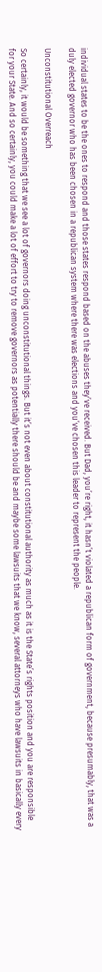individual states to be the ones to respond and those states respond based on the abuses they’ve received. But Dad, you’re right, it hasn’t violated a republican form of government, because presumably, that was a duly elected governor who has been chosen in a republican system where there was elections and you’ve chosen this leader to represent the people.

Unconstitutional Overreach

So certainly, it would be something that we see a lot of governors doing unconstitutional things. But it’s not even about constitutional authority as much as it is the State’s rights position and you are responsible for your State. And so certainly, you could make a lot of effort to try to remove governors as potentially there should be and maybe some lawsuits that we know, several attorneys who have lawsuits in basically every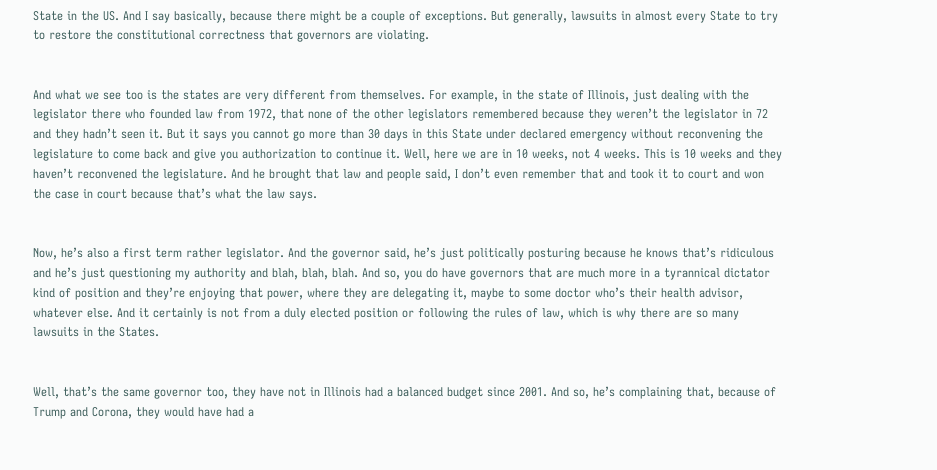State in the US. And I say basically, because there might be a couple of exceptions. But generally, lawsuits in almost every State to try to restore the constitutional correctness that governors are violating.


And what we see too is the states are very different from themselves. For example, in the state of Illinois, just dealing with the legislator there who founded law from 1972, that none of the other legislators remembered because they weren’t the legislator in 72 and they hadn’t seen it. But it says you cannot go more than 30 days in this State under declared emergency without reconvening the legislature to come back and give you authorization to continue it. Well, here we are in 10 weeks, not 4 weeks. This is 10 weeks and they haven’t reconvened the legislature. And he brought that law and people said, I don’t even remember that and took it to court and won the case in court because that’s what the law says.


Now, he’s also a first term rather legislator. And the governor said, he’s just politically posturing because he knows that’s ridiculous and he’s just questioning my authority and blah, blah, blah. And so, you do have governors that are much more in a tyrannical dictator kind of position and they’re enjoying that power, where they are delegating it, maybe to some doctor who’s their health advisor, whatever else. And it certainly is not from a duly elected position or following the rules of law, which is why there are so many lawsuits in the States.


Well, that’s the same governor too, they have not in Illinois had a balanced budget since 2001. And so, he’s complaining that, because of Trump and Corona, they would have had a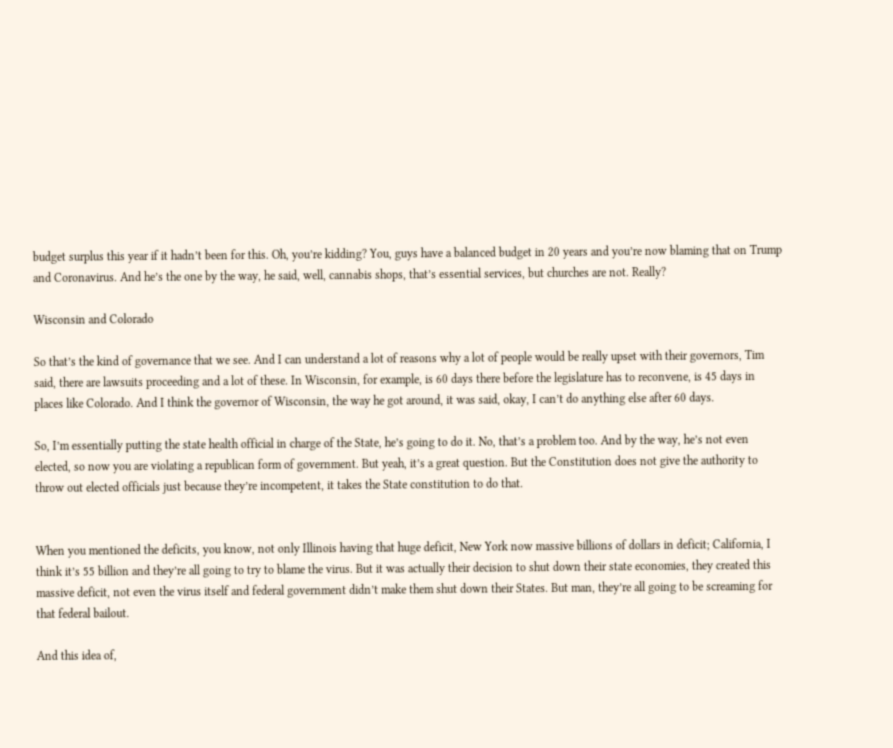budget surplus this year if it hadn’t been for this. Oh, you’re kidding? You, guys have a balanced budget in 20 years and you’re now blaming that on Trump and Coronavirus. And he’s the one by the way, he said, well, cannabis shops, that’s essential services, but churches are not. Really?

Wisconsin and Colorado

So that’s the kind of governance that we see. And I can understand a lot of reasons why a lot of people would be really upset with their governors, Tim said, there are lawsuits proceeding and a lot of these. In Wisconsin, for example, is 60 days there before the legislature has to reconvene, is 45 days in places like Colorado. And I think the governor of Wisconsin, the way he got around, it was said, okay, I can’t do anything else after 60 days.

So, I’m essentially putting the state health official in charge of the State, he’s going to do it. No, that’s a problem too. And by the way, he’s not even elected, so now you are violating a republican form of government. But yeah, it’s a great question. But the Constitution does not give the authority to throw out elected officials just because they’re incompetent, it takes the State constitution to do that.


When you mentioned the deficits, you know, not only Illinois having that huge deficit, New York now massive billions of dollars in deficit; California, I think it’s 55 billion and they’re all going to try to blame the virus. But it was actually their decision to shut down their state economies, they created this massive deficit, not even the virus itself and federal government didn’t make them shut down their States. But man, they’re all going to be screaming for that federal bailout.

And this idea of,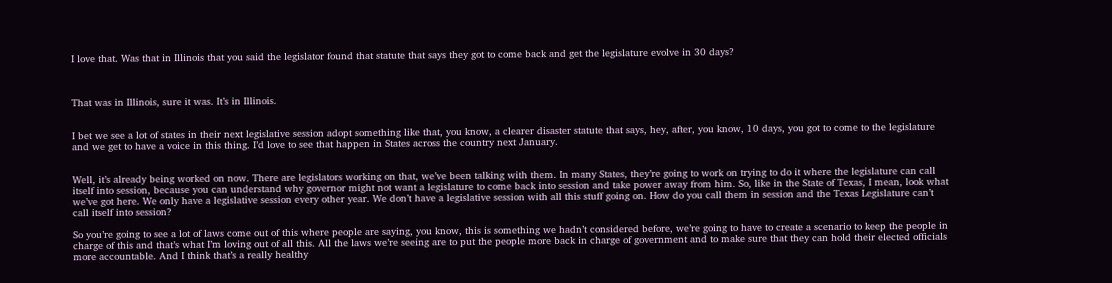I love that. Was that in Illinois that you said the legislator found that statute that says they got to come back and get the legislature evolve in 30 days?



That was in Illinois, sure it was. It’s in Illinois.


I bet we see a lot of states in their next legislative session adopt something like that, you know, a clearer disaster statute that says, hey, after, you know, 10 days, you got to come to the legislature and we get to have a voice in this thing. I’d love to see that happen in States across the country next January.


Well, it’s already being worked on now. There are legislators working on that, we’ve been talking with them. In many States, they’re going to work on trying to do it where the legislature can call itself into session, because you can understand why governor might not want a legislature to come back into session and take power away from him. So, like in the State of Texas, I mean, look what we’ve got here. We only have a legislative session every other year. We don’t have a legislative session with all this stuff going on. How do you call them in session and the Texas Legislature can’t call itself into session?

So you’re going to see a lot of laws come out of this where people are saying, you know, this is something we hadn’t considered before, we’re going to have to create a scenario to keep the people in charge of this and that’s what I’m loving out of all this. All the laws we’re seeing are to put the people more back in charge of government and to make sure that they can hold their elected officials more accountable. And I think that’s a really healthy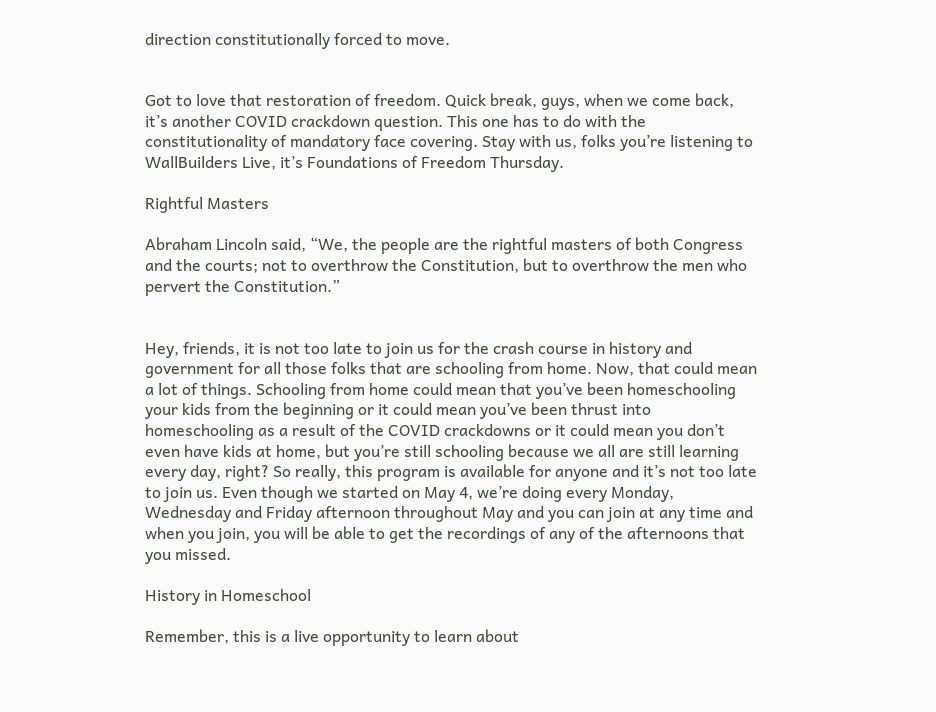direction constitutionally forced to move.


Got to love that restoration of freedom. Quick break, guys, when we come back, it’s another COVID crackdown question. This one has to do with the constitutionality of mandatory face covering. Stay with us, folks you’re listening to WallBuilders Live, it’s Foundations of Freedom Thursday.

Rightful Masters

Abraham Lincoln said, “We, the people are the rightful masters of both Congress and the courts; not to overthrow the Constitution, but to overthrow the men who pervert the Constitution.”


Hey, friends, it is not too late to join us for the crash course in history and government for all those folks that are schooling from home. Now, that could mean a lot of things. Schooling from home could mean that you’ve been homeschooling your kids from the beginning or it could mean you’ve been thrust into homeschooling as a result of the COVID crackdowns or it could mean you don’t even have kids at home, but you’re still schooling because we all are still learning every day, right? So really, this program is available for anyone and it’s not too late to join us. Even though we started on May 4, we’re doing every Monday, Wednesday and Friday afternoon throughout May and you can join at any time and when you join, you will be able to get the recordings of any of the afternoons that you missed.

History in Homeschool

Remember, this is a live opportunity to learn about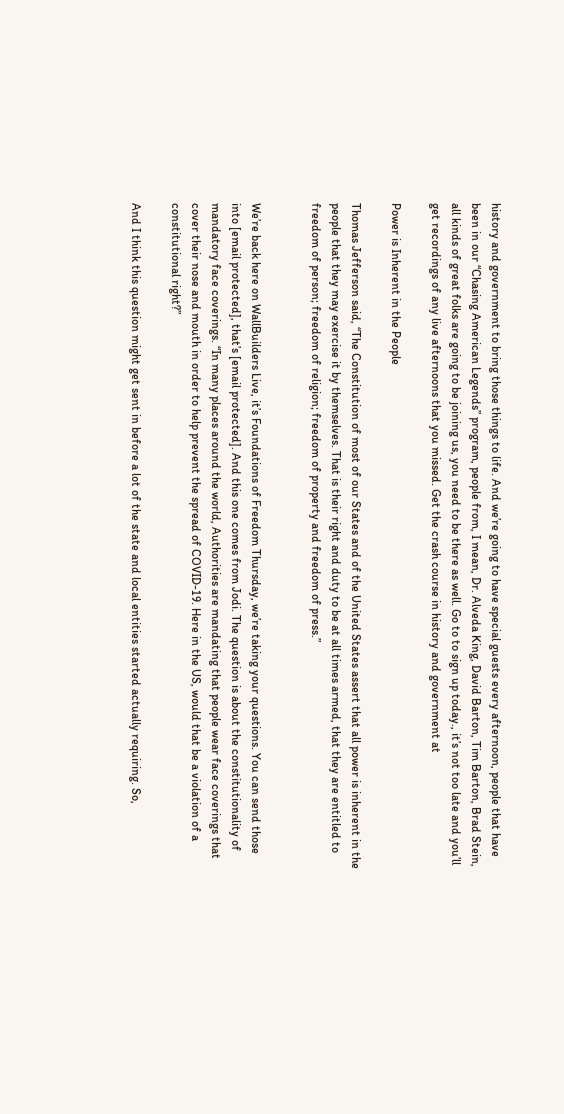history and government to bring those things to life. And we’re going to have special guests every afternoon, people that have been in our “Chasing American Legends” program, people from, I mean, Dr. Alveda King, David Barton, Tim Barton, Brad Stein, all kinds of great folks are going to be joining us, you need to be there as well. Go to to sign up today., it’s not too late and you’ll get recordings of any live afternoons that you missed. Get the crash course in history and government at

Power is Inherent in the People

Thomas Jefferson said, “The Constitution of most of our States and of the United States assert that all power is inherent in the people that they may exercise it by themselves. That is their right and duty to be at all times armed, that they are entitled to freedom of person; freedom of religion; freedom of property and freedom of press.”


We’re back here on WallBuilders Live, it’s Foundations of Freedom Thursday, we’re taking your questions. You can send those into [email protected], that’s [email protected]. And this one comes from Jodi. The question is about the constitutionality of mandatory face coverings. “In many places around the world, Authorities are mandating that people wear face coverings that cover their nose and mouth in order to help prevent the spread of COVID-19. Here in the US, would that be a violation of a constitutional right?”

And I think this question might get sent in before a lot of the state and local entities started actually requiring. So,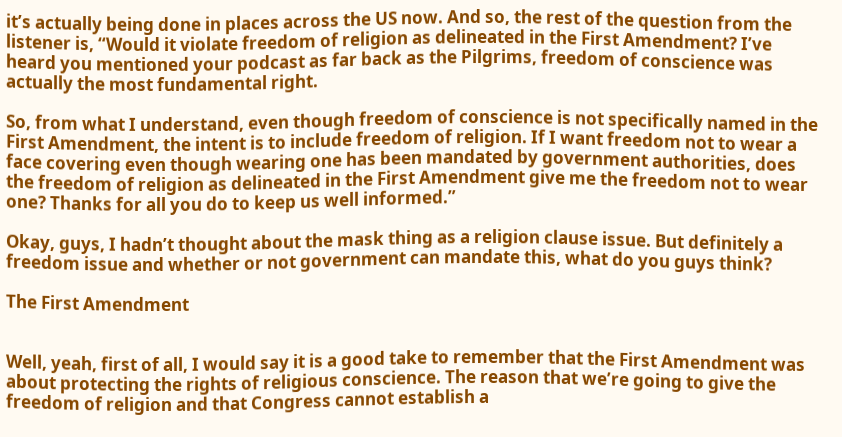it’s actually being done in places across the US now. And so, the rest of the question from the listener is, “Would it violate freedom of religion as delineated in the First Amendment? I’ve heard you mentioned your podcast as far back as the Pilgrims, freedom of conscience was actually the most fundamental right.

So, from what I understand, even though freedom of conscience is not specifically named in the First Amendment, the intent is to include freedom of religion. If I want freedom not to wear a face covering even though wearing one has been mandated by government authorities, does the freedom of religion as delineated in the First Amendment give me the freedom not to wear one? Thanks for all you do to keep us well informed.”

Okay, guys, I hadn’t thought about the mask thing as a religion clause issue. But definitely a freedom issue and whether or not government can mandate this, what do you guys think?

The First Amendment


Well, yeah, first of all, I would say it is a good take to remember that the First Amendment was about protecting the rights of religious conscience. The reason that we’re going to give the freedom of religion and that Congress cannot establish a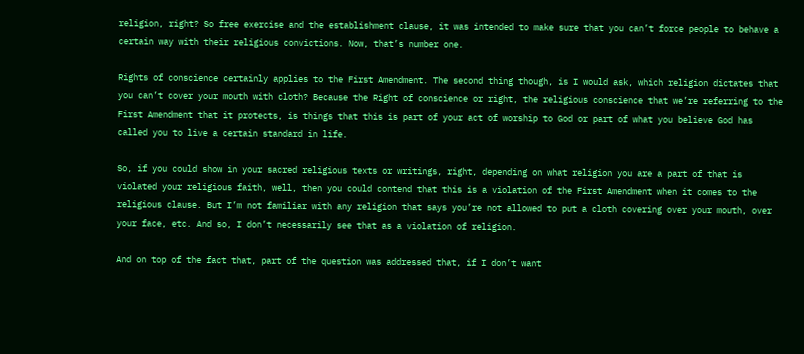religion, right? So free exercise and the establishment clause, it was intended to make sure that you can’t force people to behave a certain way with their religious convictions. Now, that’s number one.

Rights of conscience certainly applies to the First Amendment. The second thing though, is I would ask, which religion dictates that you can’t cover your mouth with cloth? Because the Right of conscience or right, the religious conscience that we’re referring to the First Amendment that it protects, is things that this is part of your act of worship to God or part of what you believe God has called you to live a certain standard in life.

So, if you could show in your sacred religious texts or writings, right, depending on what religion you are a part of that is violated your religious faith, well, then you could contend that this is a violation of the First Amendment when it comes to the religious clause. But I’m not familiar with any religion that says you’re not allowed to put a cloth covering over your mouth, over your face, etc. And so, I don’t necessarily see that as a violation of religion.

And on top of the fact that, part of the question was addressed that, if I don’t want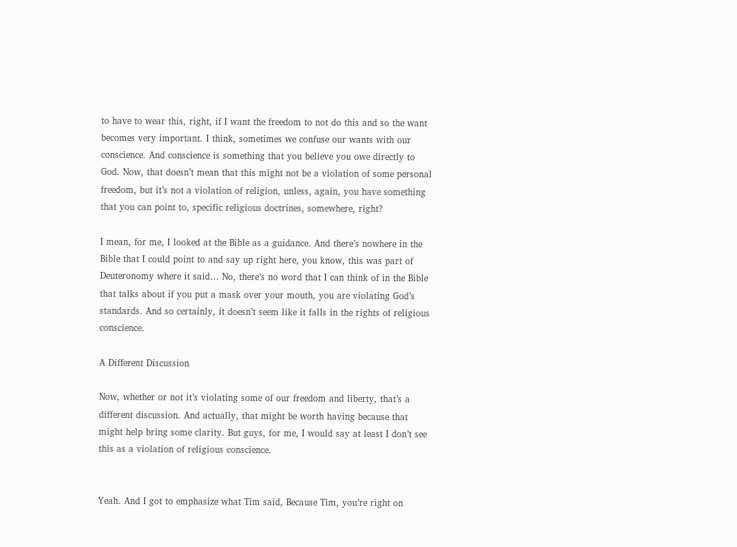to have to wear this, right, if I want the freedom to not do this and so the want becomes very important. I think, sometimes we confuse our wants with our conscience. And conscience is something that you believe you owe directly to God. Now, that doesn’t mean that this might not be a violation of some personal freedom, but it’s not a violation of religion, unless, again, you have something that you can point to, specific religious doctrines, somewhere, right?

I mean, for me, I looked at the Bible as a guidance. And there’s nowhere in the Bible that I could point to and say up right here, you know, this was part of Deuteronomy where it said… No, there’s no word that I can think of in the Bible that talks about if you put a mask over your mouth, you are violating God’s standards. And so certainly, it doesn’t seem like it falls in the rights of religious conscience.

A Different Discussion

Now, whether or not it’s violating some of our freedom and liberty, that’s a different discussion. And actually, that might be worth having because that might help bring some clarity. But guys, for me, I would say at least I don’t see this as a violation of religious conscience.


Yeah. And I got to emphasize what Tim said, Because Tim, you’re right on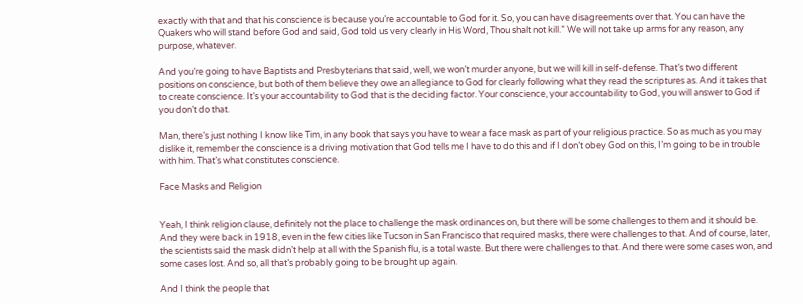exactly with that and that his conscience is because you’re accountable to God for it. So, you can have disagreements over that. You can have the Quakers who will stand before God and said, God told us very clearly in His Word, Thou shalt not kill.” We will not take up arms for any reason, any purpose, whatever.

And you’re going to have Baptists and Presbyterians that said, well, we won’t murder anyone, but we will kill in self-defense. That’s two different positions on conscience, but both of them believe they owe an allegiance to God for clearly following what they read the scriptures as. And it takes that to create conscience. It’s your accountability to God that is the deciding factor. Your conscience, your accountability to God, you will answer to God if you don’t do that.

Man, there’s just nothing I know like Tim, in any book that says you have to wear a face mask as part of your religious practice. So as much as you may dislike it, remember the conscience is a driving motivation that God tells me I have to do this and if I don’t obey God on this, I’m going to be in trouble with him. That’s what constitutes conscience.

Face Masks and Religion


Yeah, I think religion clause, definitely not the place to challenge the mask ordinances on, but there will be some challenges to them and it should be. And they were back in 1918, even in the few cities like Tucson in San Francisco that required masks, there were challenges to that. And of course, later, the scientists said the mask didn’t help at all with the Spanish flu, is a total waste. But there were challenges to that. And there were some cases won, and some cases lost. And so, all that’s probably going to be brought up again.

And I think the people that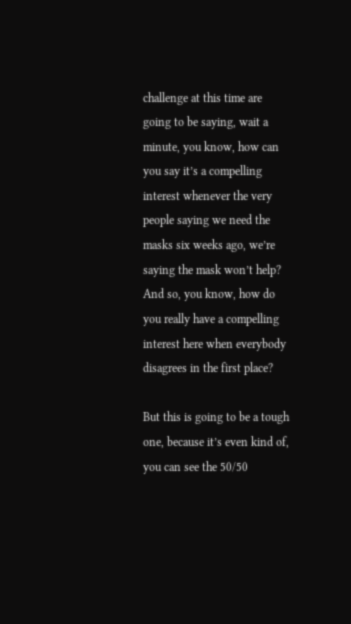challenge at this time are going to be saying, wait a minute, you know, how can you say it’s a compelling interest whenever the very people saying we need the masks six weeks ago, we’re saying the mask won’t help? And so, you know, how do you really have a compelling interest here when everybody disagrees in the first place?

But this is going to be a tough one, because it’s even kind of, you can see the 50/50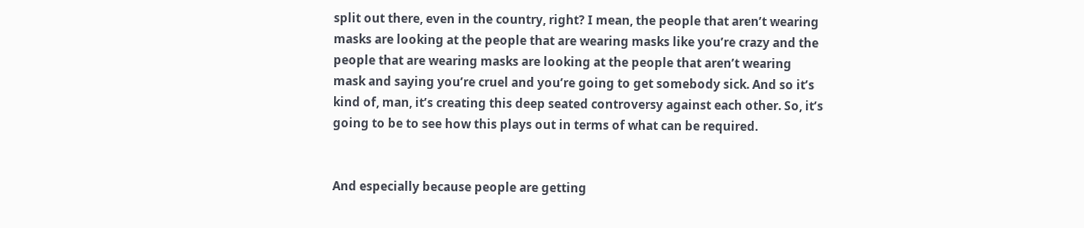split out there, even in the country, right? I mean, the people that aren’t wearing masks are looking at the people that are wearing masks like you’re crazy and the people that are wearing masks are looking at the people that aren’t wearing mask and saying you’re cruel and you’re going to get somebody sick. And so it’s kind of, man, it’s creating this deep seated controversy against each other. So, it’s going to be to see how this plays out in terms of what can be required.


And especially because people are getting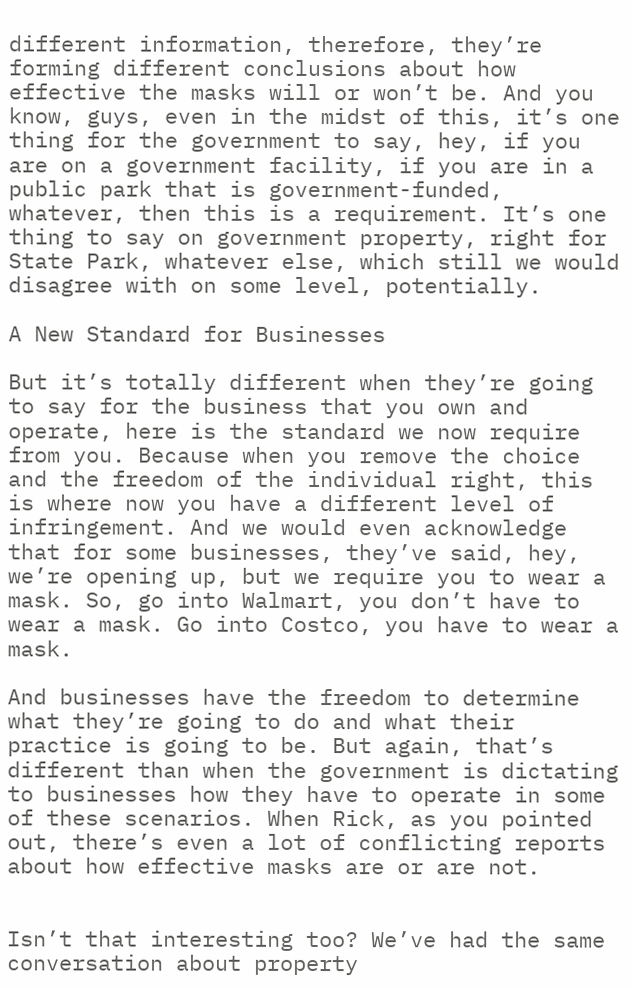different information, therefore, they’re forming different conclusions about how effective the masks will or won’t be. And you know, guys, even in the midst of this, it’s one thing for the government to say, hey, if you are on a government facility, if you are in a public park that is government-funded, whatever, then this is a requirement. It’s one thing to say on government property, right for State Park, whatever else, which still we would disagree with on some level, potentially.

A New Standard for Businesses

But it’s totally different when they’re going to say for the business that you own and operate, here is the standard we now require from you. Because when you remove the choice and the freedom of the individual right, this is where now you have a different level of infringement. And we would even acknowledge that for some businesses, they’ve said, hey, we’re opening up, but we require you to wear a mask. So, go into Walmart, you don’t have to wear a mask. Go into Costco, you have to wear a mask.

And businesses have the freedom to determine what they’re going to do and what their practice is going to be. But again, that’s different than when the government is dictating to businesses how they have to operate in some of these scenarios. When Rick, as you pointed out, there’s even a lot of conflicting reports about how effective masks are or are not.


Isn’t that interesting too? We’ve had the same conversation about property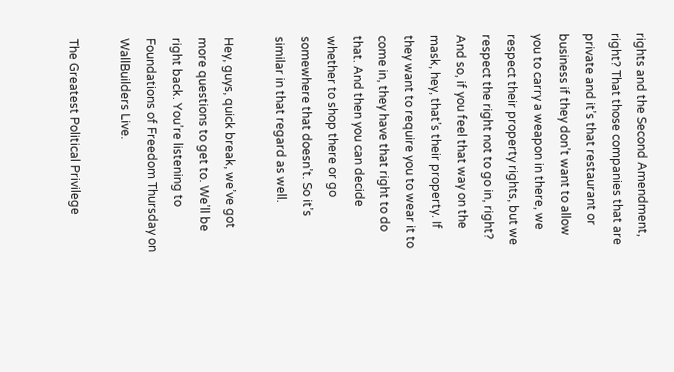rights and the Second Amendment, right? That those companies that are private and it’s that restaurant or business if they don’t want to allow you to carry a weapon in there, we respect their property rights, but we respect the right not to go in, right? And so, if you feel that way on the mask, hey, that’s their property. If they want to require you to wear it to come in, they have that right to do that. And then you can decide whether to shop there or go somewhere that doesn’t. So it’s similar in that regard as well.

Hey, guys, quick break, we’ve got more questions to get to. We’ll be right back. You’re listening to Foundations of Freedom Thursday on WallBuilders Live.

The Greatest Political Privilege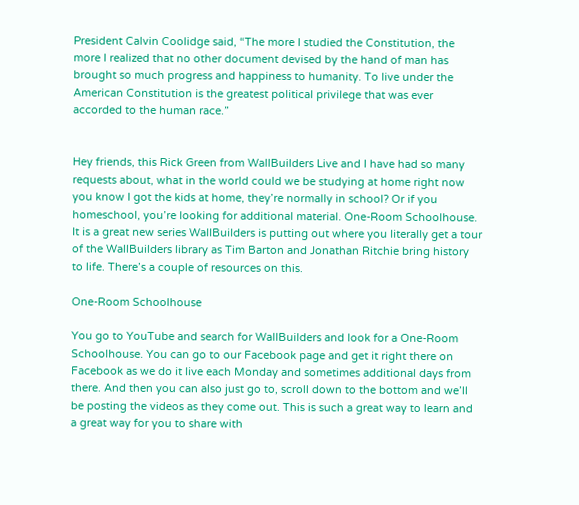President Calvin Coolidge said, “The more I studied the Constitution, the more I realized that no other document devised by the hand of man has brought so much progress and happiness to humanity. To live under the American Constitution is the greatest political privilege that was ever accorded to the human race.”


Hey friends, this Rick Green from WallBuilders Live and I have had so many requests about, what in the world could we be studying at home right now you know I got the kids at home, they’re normally in school? Or if you homeschool, you’re looking for additional material. One-Room Schoolhouse. It is a great new series WallBuilders is putting out where you literally get a tour of the WallBuilders library as Tim Barton and Jonathan Ritchie bring history to life. There’s a couple of resources on this.

One-Room Schoolhouse

You go to YouTube and search for WallBuilders and look for a One-Room Schoolhouse. You can go to our Facebook page and get it right there on Facebook as we do it live each Monday and sometimes additional days from there. And then you can also just go to, scroll down to the bottom and we’ll be posting the videos as they come out. This is such a great way to learn and a great way for you to share with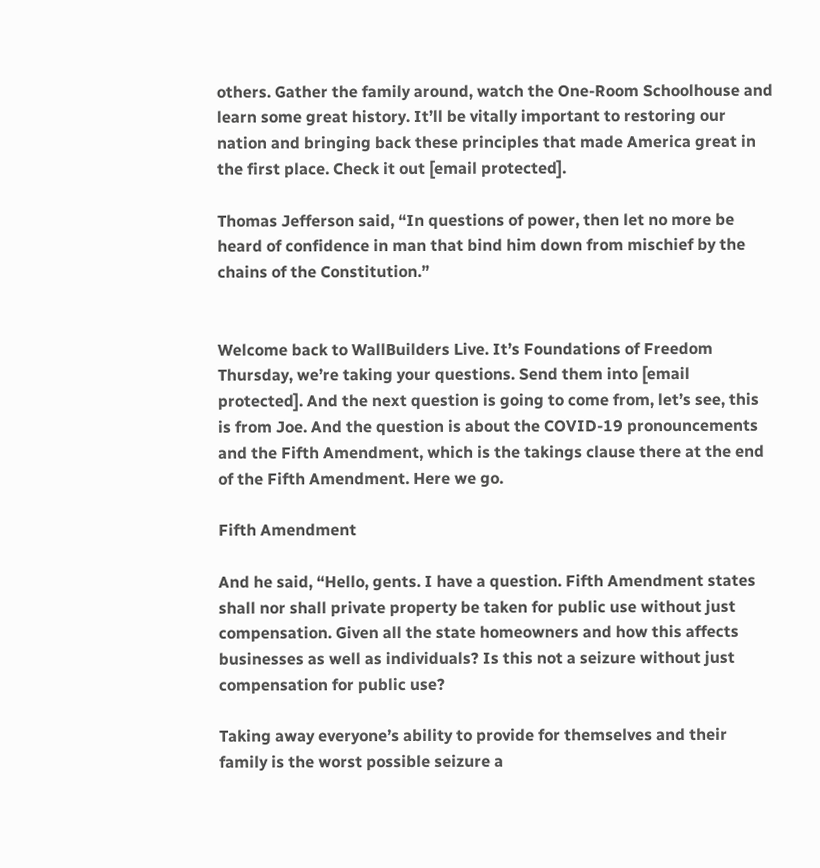others. Gather the family around, watch the One-Room Schoolhouse and learn some great history. It’ll be vitally important to restoring our nation and bringing back these principles that made America great in the first place. Check it out [email protected].

Thomas Jefferson said, “In questions of power, then let no more be heard of confidence in man that bind him down from mischief by the chains of the Constitution.”


Welcome back to WallBuilders Live. It’s Foundations of Freedom Thursday, we’re taking your questions. Send them into [email protected]. And the next question is going to come from, let’s see, this is from Joe. And the question is about the COVID-19 pronouncements and the Fifth Amendment, which is the takings clause there at the end of the Fifth Amendment. Here we go.

Fifth Amendment

And he said, “Hello, gents. I have a question. Fifth Amendment states shall nor shall private property be taken for public use without just compensation. Given all the state homeowners and how this affects businesses as well as individuals? Is this not a seizure without just compensation for public use?

Taking away everyone’s ability to provide for themselves and their family is the worst possible seizure a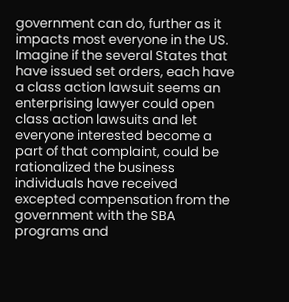government can do, further as it impacts most everyone in the US. Imagine if the several States that have issued set orders, each have a class action lawsuit seems an enterprising lawyer could open class action lawsuits and let everyone interested become a part of that complaint, could be rationalized the business individuals have received excepted compensation from the government with the SBA programs and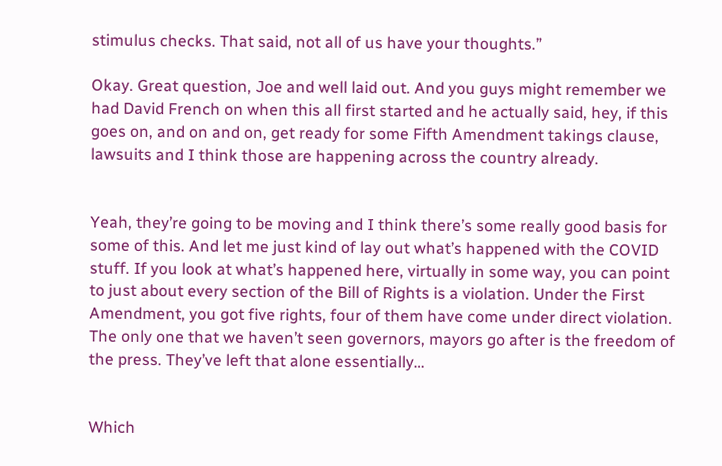stimulus checks. That said, not all of us have your thoughts.”

Okay. Great question, Joe and well laid out. And you guys might remember we had David French on when this all first started and he actually said, hey, if this goes on, and on and on, get ready for some Fifth Amendment takings clause, lawsuits and I think those are happening across the country already.


Yeah, they’re going to be moving and I think there’s some really good basis for some of this. And let me just kind of lay out what’s happened with the COVID stuff. If you look at what’s happened here, virtually in some way, you can point to just about every section of the Bill of Rights is a violation. Under the First Amendment, you got five rights, four of them have come under direct violation. The only one that we haven’t seen governors, mayors go after is the freedom of the press. They’ve left that alone essentially…


Which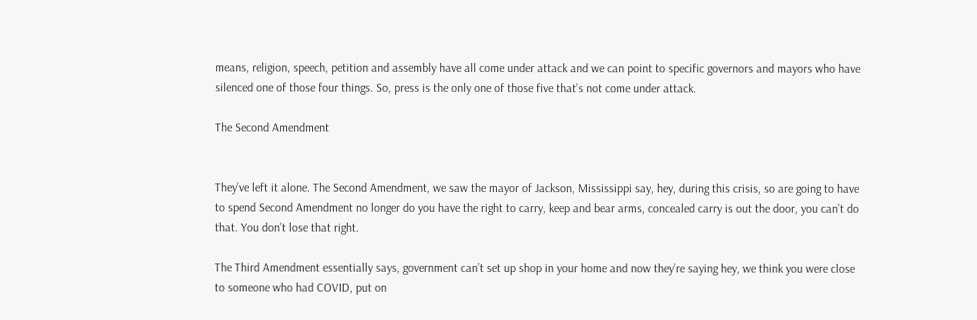means, religion, speech, petition and assembly have all come under attack and we can point to specific governors and mayors who have silenced one of those four things. So, press is the only one of those five that’s not come under attack.

The Second Amendment


They’ve left it alone. The Second Amendment, we saw the mayor of Jackson, Mississippi say, hey, during this crisis, so are going to have to spend Second Amendment no longer do you have the right to carry, keep and bear arms, concealed carry is out the door, you can’t do that. You don’t lose that right.

The Third Amendment essentially says, government can’t set up shop in your home and now they’re saying hey, we think you were close to someone who had COVID, put on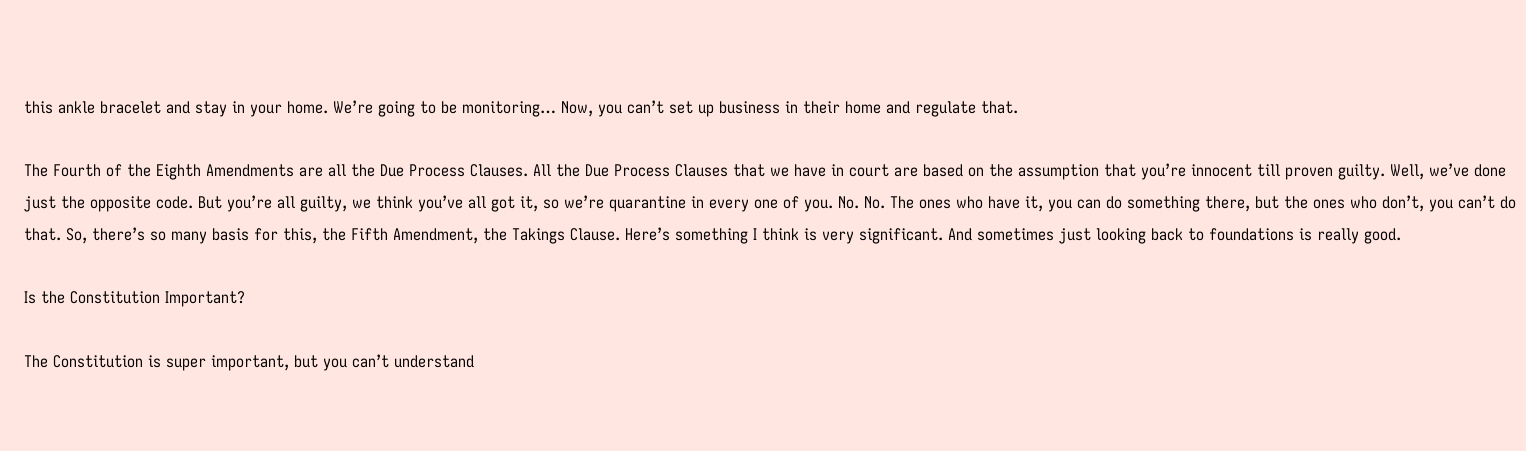this ankle bracelet and stay in your home. We’re going to be monitoring… Now, you can’t set up business in their home and regulate that.

The Fourth of the Eighth Amendments are all the Due Process Clauses. All the Due Process Clauses that we have in court are based on the assumption that you’re innocent till proven guilty. Well, we’ve done just the opposite code. But you’re all guilty, we think you’ve all got it, so we’re quarantine in every one of you. No. No. The ones who have it, you can do something there, but the ones who don’t, you can’t do that. So, there’s so many basis for this, the Fifth Amendment, the Takings Clause. Here’s something I think is very significant. And sometimes just looking back to foundations is really good.

Is the Constitution Important?

The Constitution is super important, but you can’t understand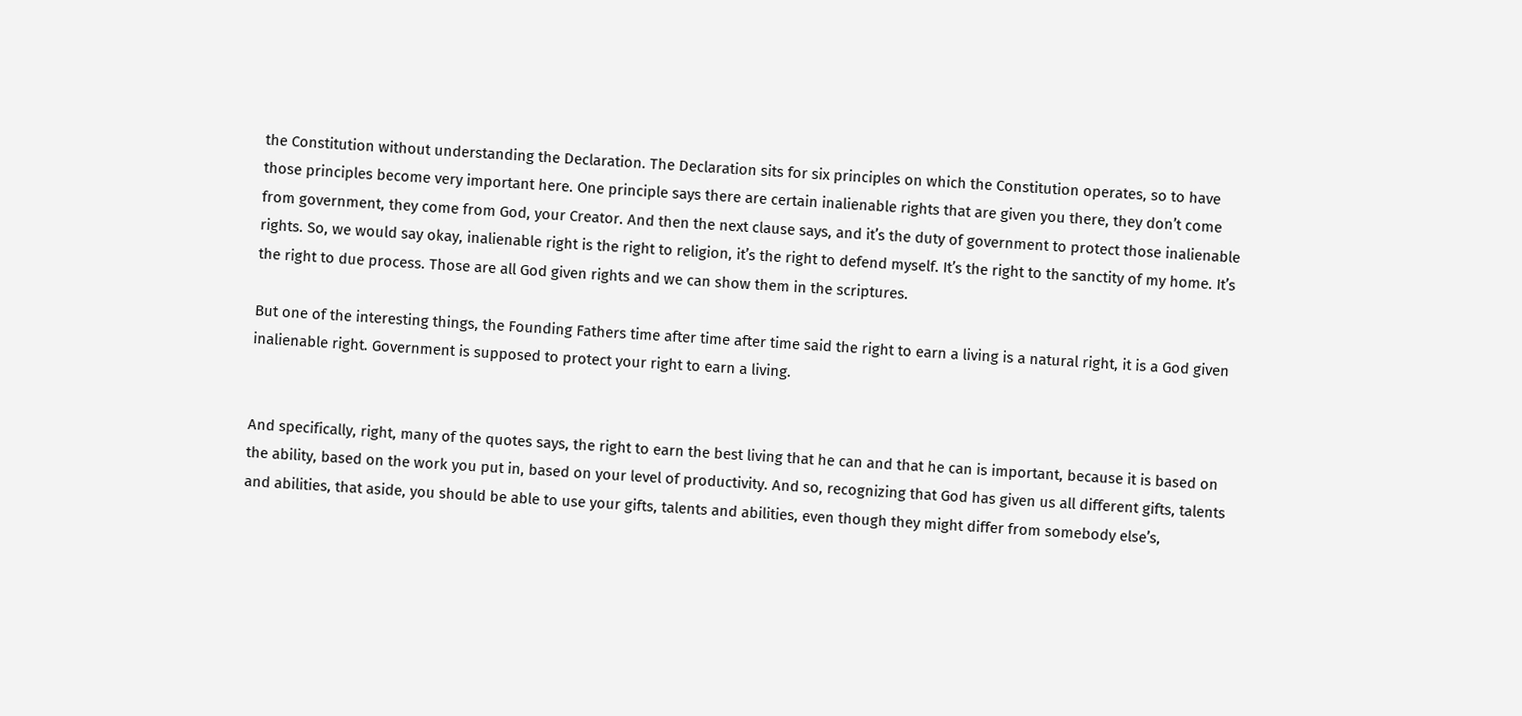the Constitution without understanding the Declaration. The Declaration sits for six principles on which the Constitution operates, so to have those principles become very important here. One principle says there are certain inalienable rights that are given you there, they don’t come from government, they come from God, your Creator. And then the next clause says, and it’s the duty of government to protect those inalienable rights. So, we would say okay, inalienable right is the right to religion, it’s the right to defend myself. It’s the right to the sanctity of my home. It’s the right to due process. Those are all God given rights and we can show them in the scriptures.

But one of the interesting things, the Founding Fathers time after time after time said the right to earn a living is a natural right, it is a God given inalienable right. Government is supposed to protect your right to earn a living.


And specifically, right, many of the quotes says, the right to earn the best living that he can and that he can is important, because it is based on the ability, based on the work you put in, based on your level of productivity. And so, recognizing that God has given us all different gifts, talents and abilities, that aside, you should be able to use your gifts, talents and abilities, even though they might differ from somebody else’s,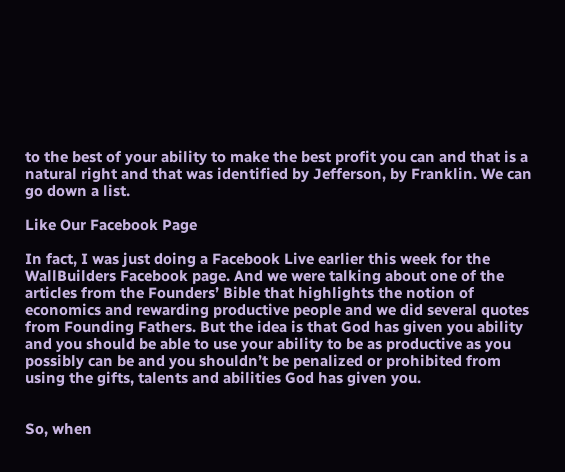to the best of your ability to make the best profit you can and that is a natural right and that was identified by Jefferson, by Franklin. We can go down a list.

Like Our Facebook Page

In fact, I was just doing a Facebook Live earlier this week for the WallBuilders Facebook page. And we were talking about one of the articles from the Founders’ Bible that highlights the notion of economics and rewarding productive people and we did several quotes from Founding Fathers. But the idea is that God has given you ability and you should be able to use your ability to be as productive as you possibly can be and you shouldn’t be penalized or prohibited from using the gifts, talents and abilities God has given you.


So, when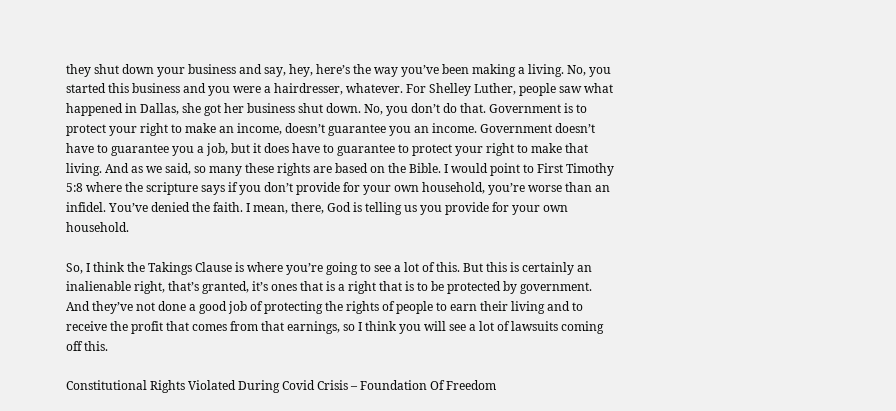they shut down your business and say, hey, here’s the way you’ve been making a living. No, you started this business and you were a hairdresser, whatever. For Shelley Luther, people saw what happened in Dallas, she got her business shut down. No, you don’t do that. Government is to protect your right to make an income, doesn’t guarantee you an income. Government doesn’t have to guarantee you a job, but it does have to guarantee to protect your right to make that living. And as we said, so many these rights are based on the Bible. I would point to First Timothy 5:8 where the scripture says if you don’t provide for your own household, you’re worse than an infidel. You’ve denied the faith. I mean, there, God is telling us you provide for your own household.

So, I think the Takings Clause is where you’re going to see a lot of this. But this is certainly an inalienable right, that’s granted, it’s ones that is a right that is to be protected by government. And they’ve not done a good job of protecting the rights of people to earn their living and to receive the profit that comes from that earnings, so I think you will see a lot of lawsuits coming off this.

Constitutional Rights Violated During Covid Crisis – Foundation Of Freedom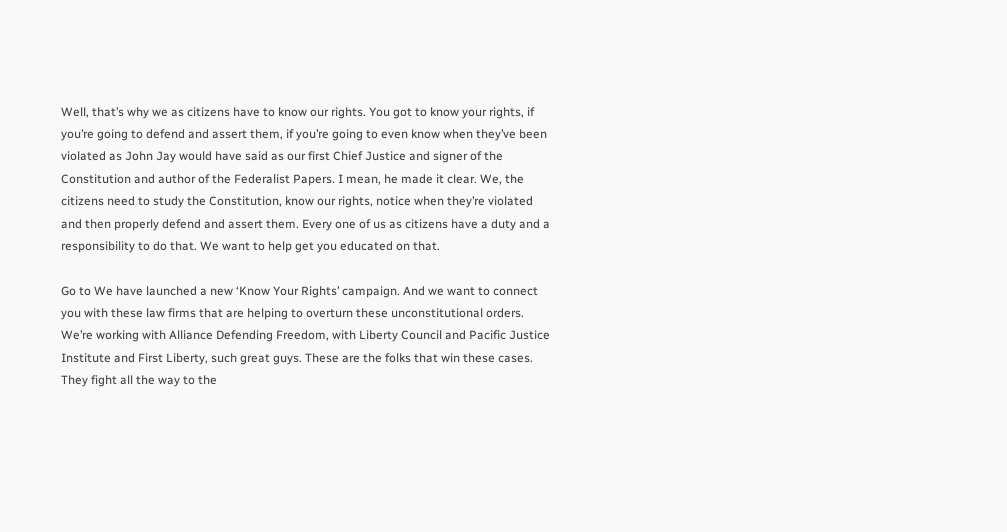Well, that’s why we as citizens have to know our rights. You got to know your rights, if you’re going to defend and assert them, if you’re going to even know when they’ve been violated as John Jay would have said as our first Chief Justice and signer of the Constitution and author of the Federalist Papers. I mean, he made it clear. We, the citizens need to study the Constitution, know our rights, notice when they’re violated and then properly defend and assert them. Every one of us as citizens have a duty and a responsibility to do that. We want to help get you educated on that.

Go to We have launched a new ‘Know Your Rights’ campaign. And we want to connect you with these law firms that are helping to overturn these unconstitutional orders. We’re working with Alliance Defending Freedom, with Liberty Council and Pacific Justice Institute and First Liberty, such great guys. These are the folks that win these cases. They fight all the way to the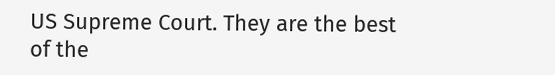US Supreme Court. They are the best of the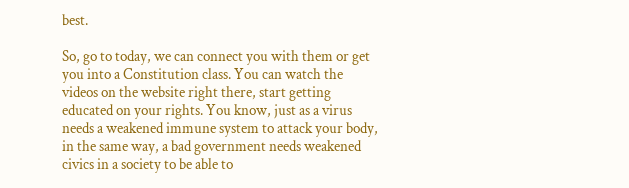best.

So, go to today, we can connect you with them or get you into a Constitution class. You can watch the videos on the website right there, start getting educated on your rights. You know, just as a virus needs a weakened immune system to attack your body, in the same way, a bad government needs weakened civics in a society to be able to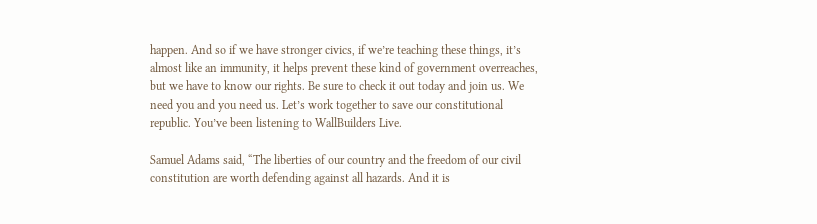happen. And so if we have stronger civics, if we’re teaching these things, it’s almost like an immunity, it helps prevent these kind of government overreaches, but we have to know our rights. Be sure to check it out today and join us. We need you and you need us. Let’s work together to save our constitutional republic. You’ve been listening to WallBuilders Live.

Samuel Adams said, “The liberties of our country and the freedom of our civil constitution are worth defending against all hazards. And it is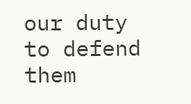our duty to defend them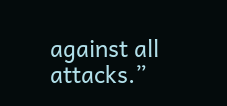against all attacks.”